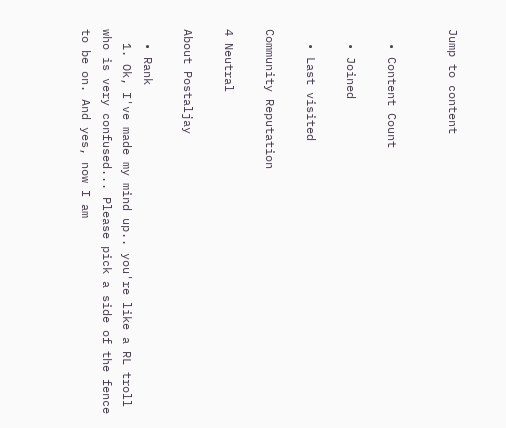Jump to content


  • Content Count

  • Joined

  • Last visited

Community Reputation

4 Neutral

About Postaljay

  • Rank
  1. Ok, I've made my mind up.. you're like a RL troll who is very confused... Please pick a side of the fence to be on. And yes, now I am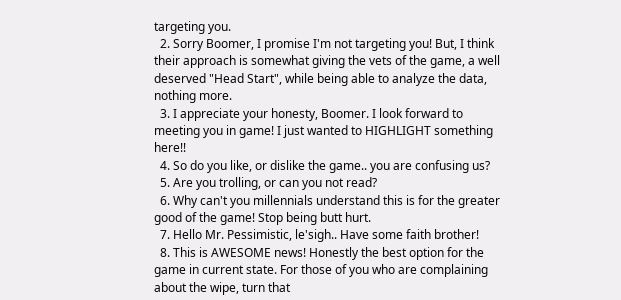targeting you.
  2. Sorry Boomer, I promise I'm not targeting you! But, I think their approach is somewhat giving the vets of the game, a well deserved "Head Start", while being able to analyze the data, nothing more.
  3. I appreciate your honesty, Boomer. I look forward to meeting you in game! I just wanted to HIGHLIGHT something here!!
  4. So do you like, or dislike the game.. you are confusing us?
  5. Are you trolling, or can you not read?
  6. Why can't you millennials understand this is for the greater good of the game! Stop being butt hurt.
  7. Hello Mr. Pessimistic, le'sigh.. Have some faith brother!
  8. This is AWESOME news! Honestly the best option for the game in current state. For those of you who are complaining about the wipe, turn that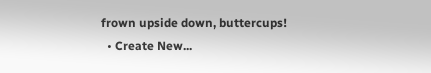frown upside down, buttercups!
  • Create New...